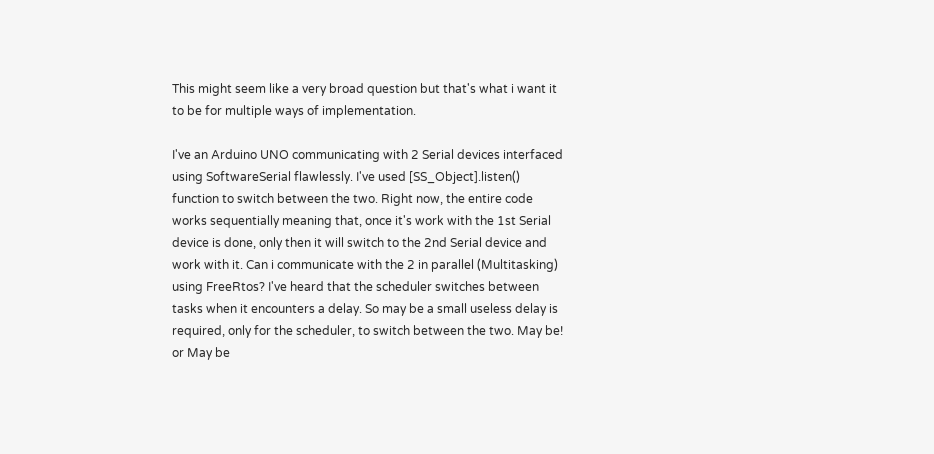This might seem like a very broad question but that's what i want it to be for multiple ways of implementation.

I've an Arduino UNO communicating with 2 Serial devices interfaced using SoftwareSerial flawlessly. I've used [SS_Object].listen() function to switch between the two. Right now, the entire code works sequentially meaning that, once it's work with the 1st Serial device is done, only then it will switch to the 2nd Serial device and work with it. Can i communicate with the 2 in parallel (Multitasking) using FreeRtos? I've heard that the scheduler switches between tasks when it encounters a delay. So may be a small useless delay is required, only for the scheduler, to switch between the two. May be! or May be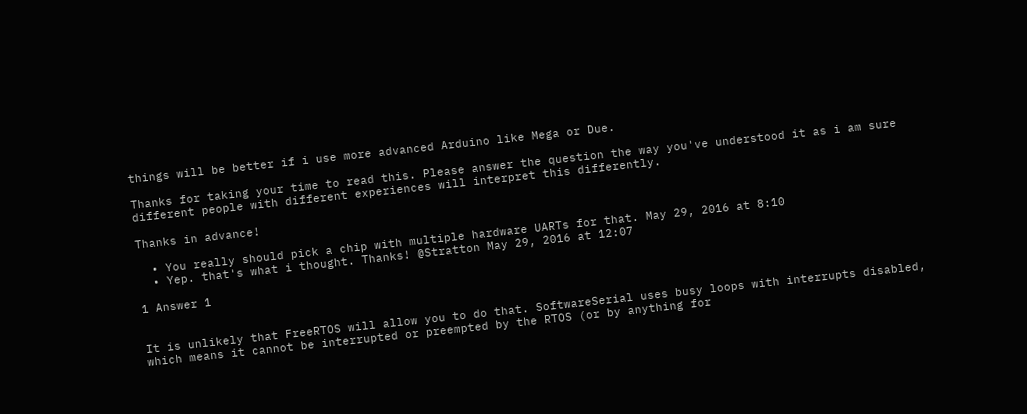things will be better if i use more advanced Arduino like Mega or Due.

Thanks for taking your time to read this. Please answer the question the way you've understood it as i am sure different people with different experiences will interpret this differently.

Thanks in advance!

  • You really should pick a chip with multiple hardware UARTs for that. May 29, 2016 at 8:10
  • Yep. that's what i thought. Thanks! @Stratton May 29, 2016 at 12:07

1 Answer 1


It is unlikely that FreeRTOS will allow you to do that. SoftwareSerial uses busy loops with interrupts disabled, which means it cannot be interrupted or preempted by the RTOS (or by anything for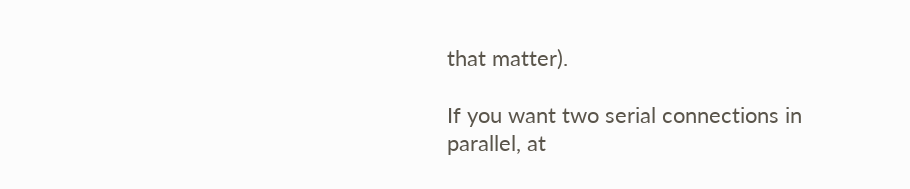that matter).

If you want two serial connections in parallel, at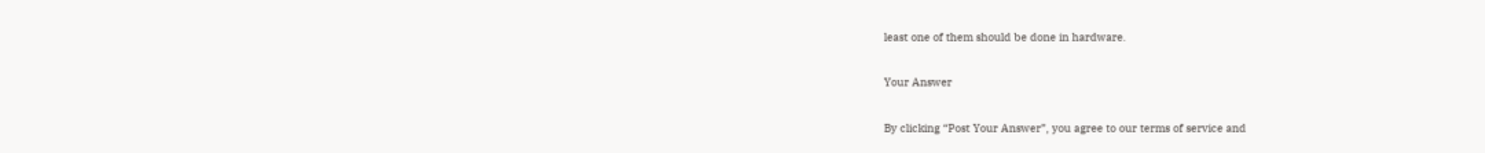least one of them should be done in hardware.

Your Answer

By clicking “Post Your Answer”, you agree to our terms of service and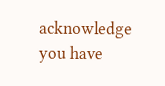acknowledge you have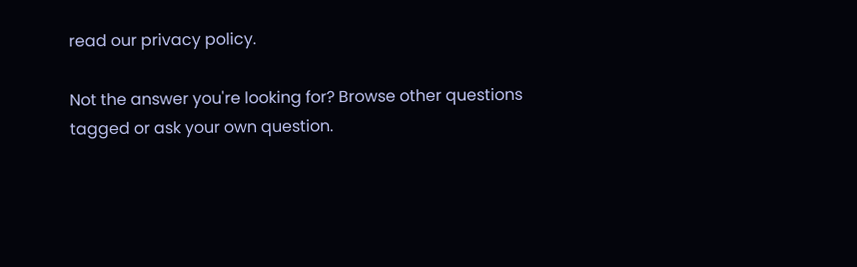read our privacy policy.

Not the answer you're looking for? Browse other questions tagged or ask your own question.